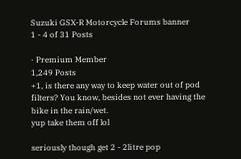Suzuki GSX-R Motorcycle Forums banner
1 - 4 of 31 Posts

· Premium Member
1,249 Posts
+1, is there any way to keep water out of pod filters? You know, besides not ever having the bike in the rain/wet.
yup take them off lol

seriously though get 2 - 2litre pop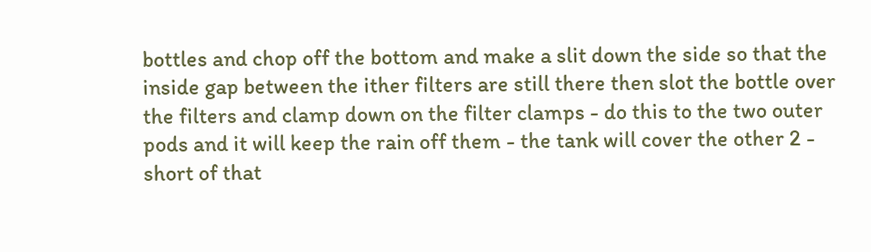bottles and chop off the bottom and make a slit down the side so that the inside gap between the ither filters are still there then slot the bottle over the filters and clamp down on the filter clamps - do this to the two outer pods and it will keep the rain off them - the tank will cover the other 2 - short of that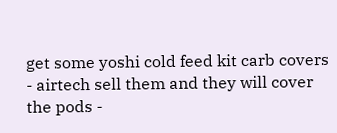get some yoshi cold feed kit carb covers - airtech sell them and they will cover the pods -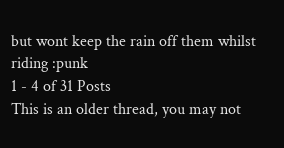but wont keep the rain off them whilst riding :punk
1 - 4 of 31 Posts
This is an older thread, you may not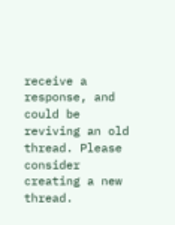receive a response, and could be reviving an old thread. Please consider creating a new thread.